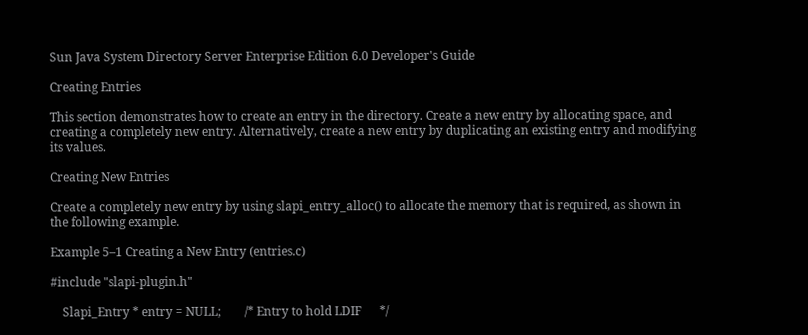Sun Java System Directory Server Enterprise Edition 6.0 Developer's Guide

Creating Entries

This section demonstrates how to create an entry in the directory. Create a new entry by allocating space, and creating a completely new entry. Alternatively, create a new entry by duplicating an existing entry and modifying its values.

Creating New Entries

Create a completely new entry by using slapi_entry_alloc() to allocate the memory that is required, as shown in the following example.

Example 5–1 Creating a New Entry (entries.c)

#include "slapi-plugin.h"

    Slapi_Entry * entry = NULL;        /* Entry to hold LDIF      */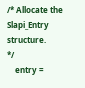/* Allocate the Slapi_Entry structure.                        */
    entry =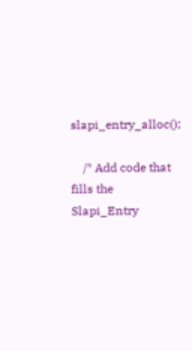slapi_entry_alloc();

    /* Add code that fills the Slapi_Entry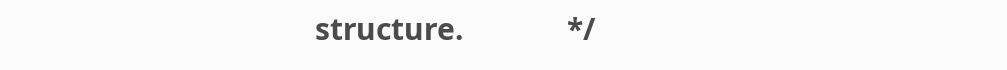structure.             */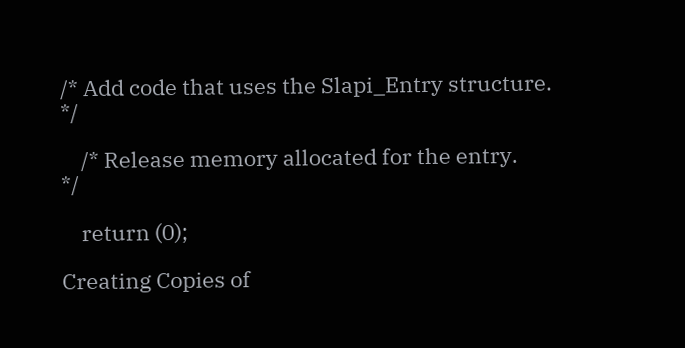/* Add code that uses the Slapi_Entry structure.              */

    /* Release memory allocated for the entry.                    */

    return (0);

Creating Copies of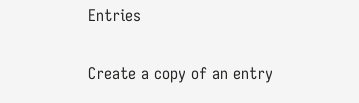Entries

Create a copy of an entry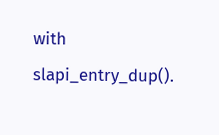with slapi_entry_dup().